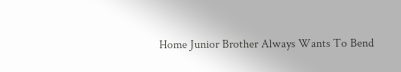Home Junior Brother Always Wants To Bend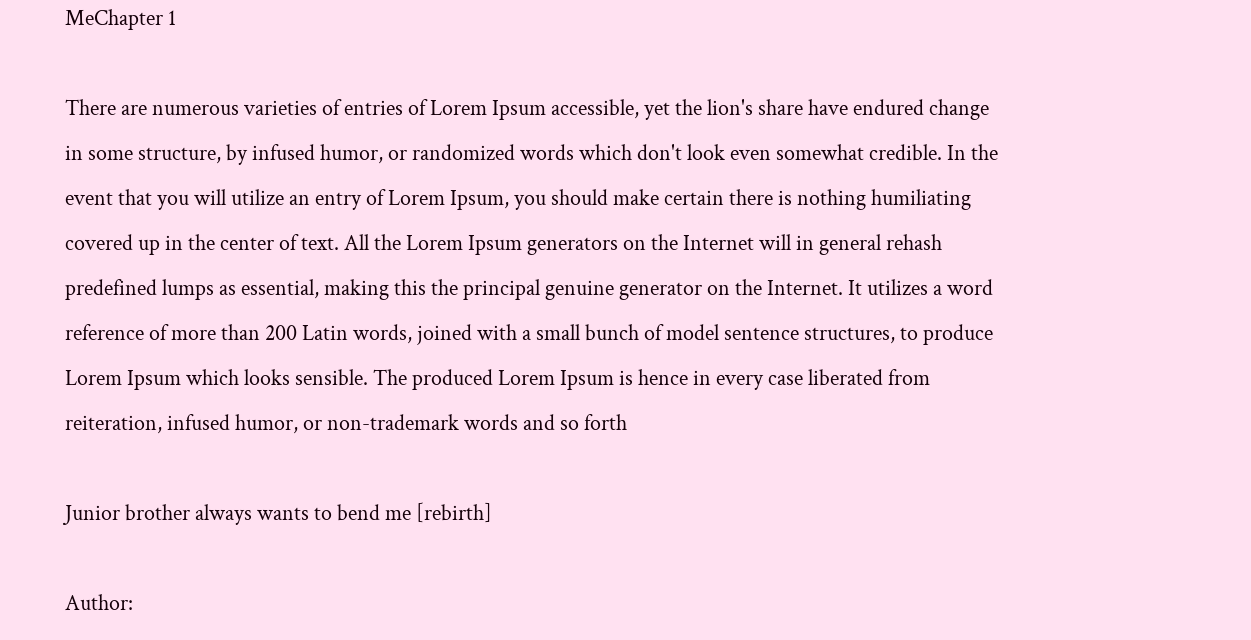MeChapter 1

There are numerous varieties of entries of Lorem Ipsum accessible, yet the lion's share have endured change in some structure, by infused humor, or randomized words which don't look even somewhat credible. In the event that you will utilize an entry of Lorem Ipsum, you should make certain there is nothing humiliating covered up in the center of text. All the Lorem Ipsum generators on the Internet will in general rehash predefined lumps as essential, making this the principal genuine generator on the Internet. It utilizes a word reference of more than 200 Latin words, joined with a small bunch of model sentence structures, to produce Lorem Ipsum which looks sensible. The produced Lorem Ipsum is hence in every case liberated from reiteration, infused humor, or non-trademark words and so forth

Junior brother always wants to bend me [rebirth]

Author: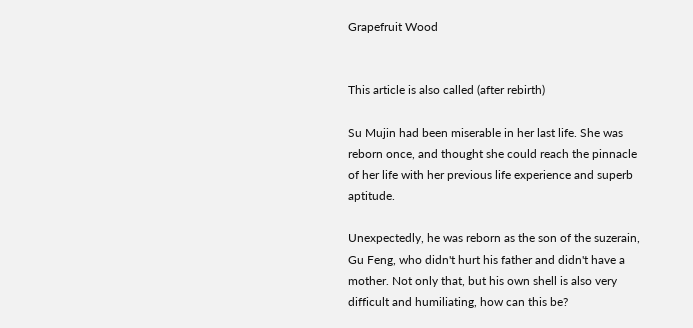Grapefruit Wood


This article is also called (after rebirth)

Su Mujin had been miserable in her last life. She was reborn once, and thought she could reach the pinnacle of her life with her previous life experience and superb aptitude.

Unexpectedly, he was reborn as the son of the suzerain, Gu Feng, who didn't hurt his father and didn't have a mother. Not only that, but his own shell is also very difficult and humiliating, how can this be?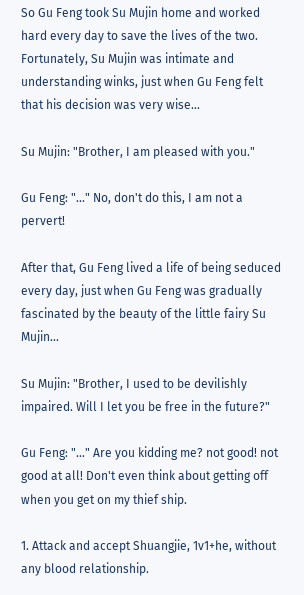So Gu Feng took Su Mujin home and worked hard every day to save the lives of the two. Fortunately, Su Mujin was intimate and understanding winks, just when Gu Feng felt that his decision was very wise...

Su Mujin: "Brother, I am pleased with you."

Gu Feng: "..." No, don't do this, I am not a pervert!

After that, Gu Feng lived a life of being seduced every day, just when Gu Feng was gradually fascinated by the beauty of the little fairy Su Mujin...

Su Mujin: "Brother, I used to be devilishly impaired. Will I let you be free in the future?"

Gu Feng: "..." Are you kidding me? not good! not good at all! Don't even think about getting off when you get on my thief ship.

1. Attack and accept Shuangjie, 1v1+he, without any blood relationship.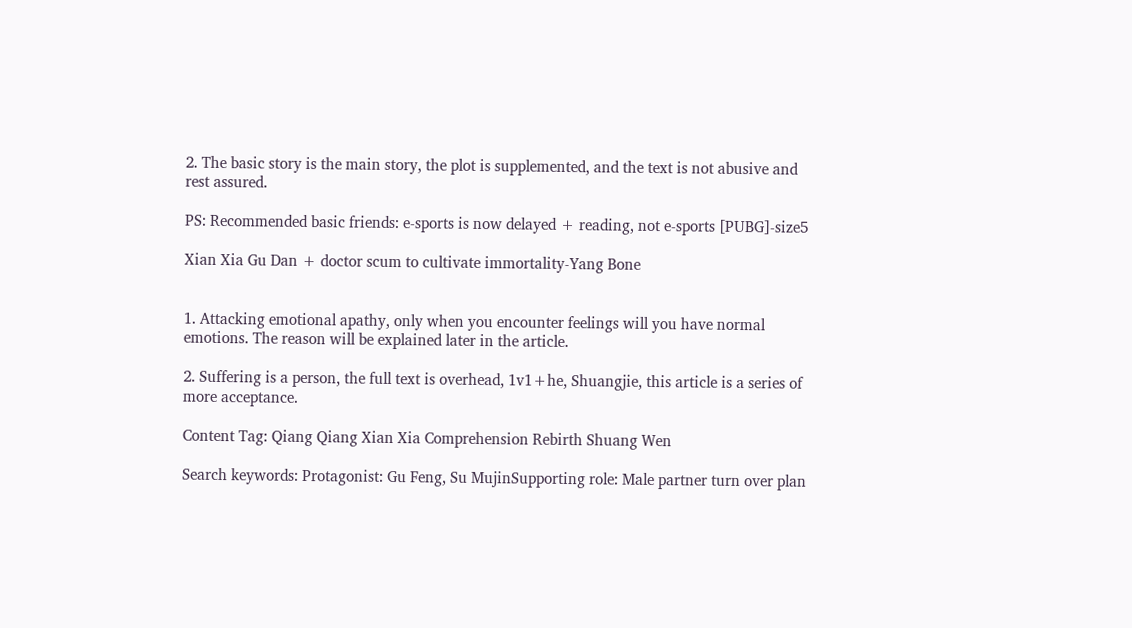2. The basic story is the main story, the plot is supplemented, and the text is not abusive and rest assured.

PS: Recommended basic friends: e-sports is now delayed + reading, not e-sports [PUBG]-size5

Xian Xia Gu Dan + doctor scum to cultivate immortality-Yang Bone


1. Attacking emotional apathy, only when you encounter feelings will you have normal emotions. The reason will be explained later in the article.

2. Suffering is a person, the full text is overhead, 1v1+he, Shuangjie, this article is a series of more acceptance.

Content Tag: Qiang Qiang Xian Xia Comprehension Rebirth Shuang Wen

Search keywords: Protagonist: Gu Feng, Su MujinSupporting role: Male partner turn over plan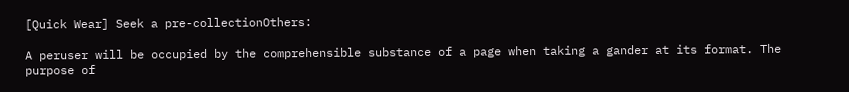[Quick Wear] Seek a pre-collectionOthers:

A peruser will be occupied by the comprehensible substance of a page when taking a gander at its format. The purpose of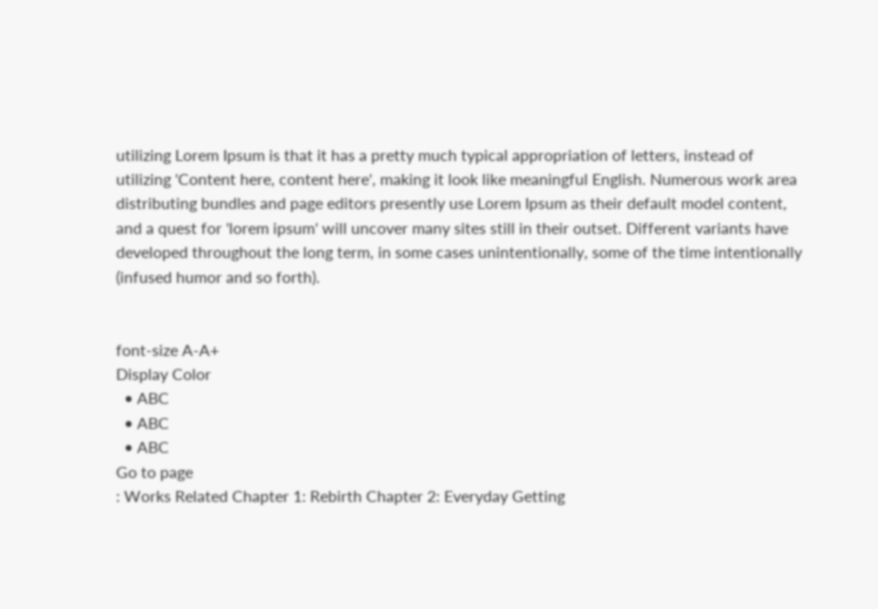utilizing Lorem Ipsum is that it has a pretty much typical appropriation of letters, instead of utilizing 'Content here, content here', making it look like meaningful English. Numerous work area distributing bundles and page editors presently use Lorem Ipsum as their default model content, and a quest for 'lorem ipsum' will uncover many sites still in their outset. Different variants have developed throughout the long term, in some cases unintentionally, some of the time intentionally (infused humor and so forth).


font-size A-A+
Display Color
  • ABC
  • ABC
  • ABC
Go to page
: Works Related Chapter 1: Rebirth Chapter 2: Everyday Getting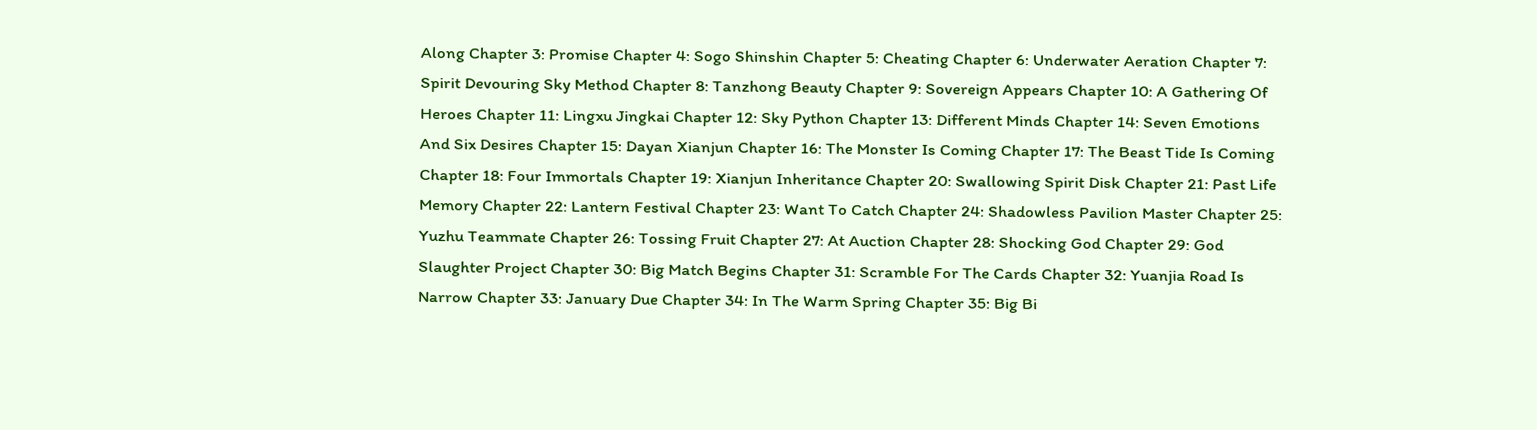Along Chapter 3: Promise Chapter 4: Sogo Shinshin Chapter 5: Cheating Chapter 6: Underwater Aeration Chapter 7: Spirit Devouring Sky Method Chapter 8: Tanzhong Beauty Chapter 9: Sovereign Appears Chapter 10: A Gathering Of Heroes Chapter 11: Lingxu Jingkai Chapter 12: Sky Python Chapter 13: Different Minds Chapter 14: Seven Emotions And Six Desires Chapter 15: Dayan Xianjun Chapter 16: The Monster Is Coming Chapter 17: The Beast Tide Is Coming Chapter 18: Four Immortals Chapter 19: Xianjun Inheritance Chapter 20: Swallowing Spirit Disk Chapter 21: Past Life Memory Chapter 22: Lantern Festival Chapter 23: Want To Catch Chapter 24: Shadowless Pavilion Master Chapter 25: Yuzhu Teammate Chapter 26: Tossing Fruit Chapter 27: At Auction Chapter 28: Shocking God Chapter 29: God Slaughter Project Chapter 30: Big Match Begins Chapter 31: Scramble For The Cards Chapter 32: Yuanjia Road Is Narrow Chapter 33: January Due Chapter 34: In The Warm Spring Chapter 35: Big Bi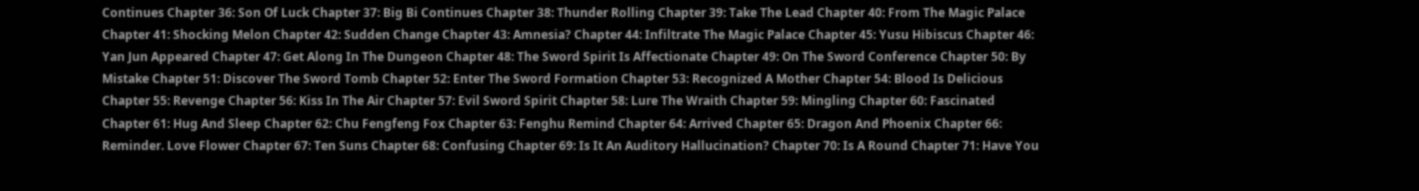Continues Chapter 36: Son Of Luck Chapter 37: Big Bi Continues Chapter 38: Thunder Rolling Chapter 39: Take The Lead Chapter 40: From The Magic Palace Chapter 41: Shocking Melon Chapter 42: Sudden Change Chapter 43: Amnesia? Chapter 44: Infiltrate The Magic Palace Chapter 45: Yusu Hibiscus Chapter 46: Yan Jun Appeared Chapter 47: Get Along In The Dungeon Chapter 48: The Sword Spirit Is Affectionate Chapter 49: On The Sword Conference Chapter 50: By Mistake Chapter 51: Discover The Sword Tomb Chapter 52: Enter The Sword Formation Chapter 53: Recognized A Mother Chapter 54: Blood Is Delicious Chapter 55: Revenge Chapter 56: Kiss In The Air Chapter 57: Evil Sword Spirit Chapter 58: Lure The Wraith Chapter 59: Mingling Chapter 60: Fascinated Chapter 61: Hug And Sleep Chapter 62: Chu Fengfeng Fox Chapter 63: Fenghu Remind Chapter 64: Arrived Chapter 65: Dragon And Phoenix Chapter 66: Reminder. Love Flower Chapter 67: Ten Suns Chapter 68: Confusing Chapter 69: Is It An Auditory Hallucination? Chapter 70: Is A Round Chapter 71: Have You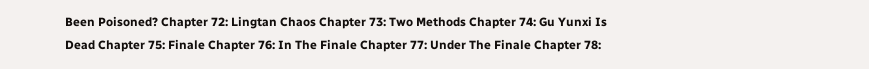Been Poisoned? Chapter 72: Lingtan Chaos Chapter 73: Two Methods Chapter 74: Gu Yunxi Is Dead Chapter 75: Finale Chapter 76: In The Finale Chapter 77: Under The Finale Chapter 78: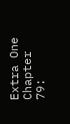Extra One Chapter 79: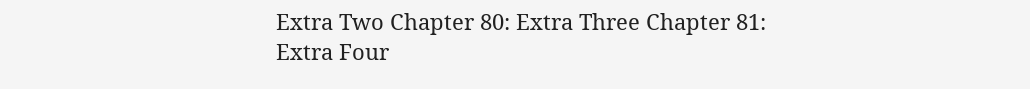Extra Two Chapter 80: Extra Three Chapter 81: Extra Four